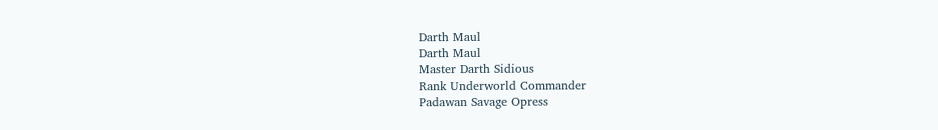Darth Maul
Darth Maul
Master Darth Sidious
Rank Underworld Commander
Padawan Savage Opress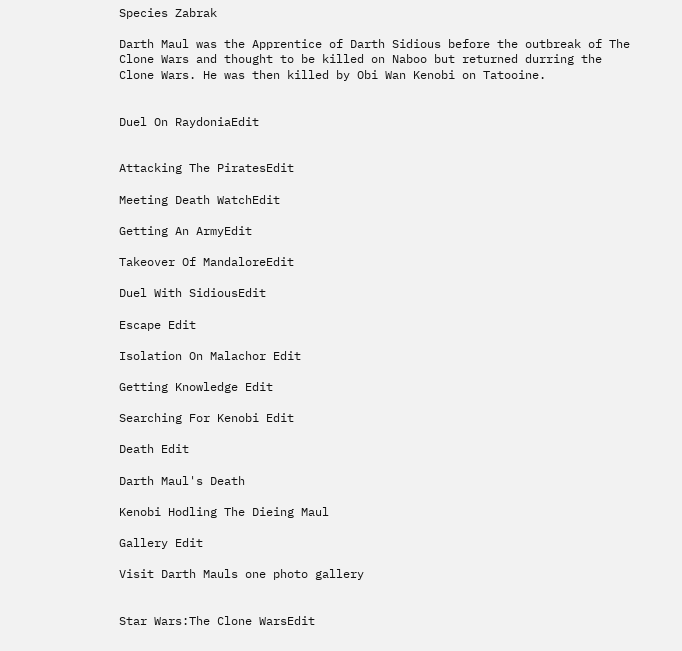Species Zabrak

Darth Maul was the Apprentice of Darth Sidious before the outbreak of The Clone Wars and thought to be killed on Naboo but returned durring the Clone Wars. He was then killed by Obi Wan Kenobi on Tatooine.


Duel On RaydoniaEdit


Attacking The PiratesEdit

Meeting Death WatchEdit

Getting An ArmyEdit

Takeover Of MandaloreEdit

Duel With SidiousEdit

Escape Edit

Isolation On Malachor Edit

Getting Knowledge Edit

Searching For Kenobi Edit

Death Edit

Darth Maul's Death

Kenobi Hodling The Dieing Maul

Gallery Edit

Visit Darth Mauls one photo gallery


Star Wars:The Clone WarsEdit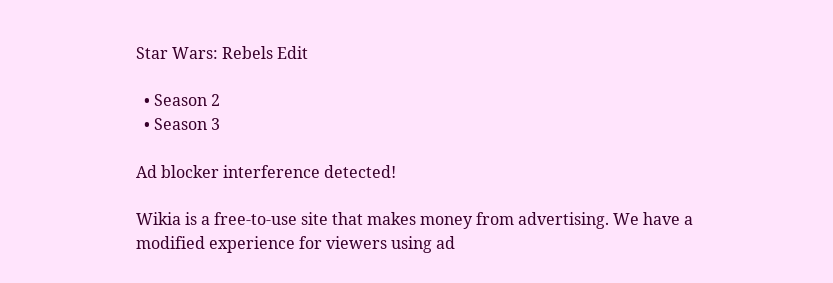Star Wars: Rebels Edit

  • Season 2
  • Season 3

Ad blocker interference detected!

Wikia is a free-to-use site that makes money from advertising. We have a modified experience for viewers using ad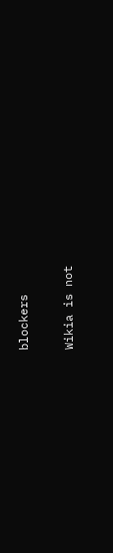blockers

Wikia is not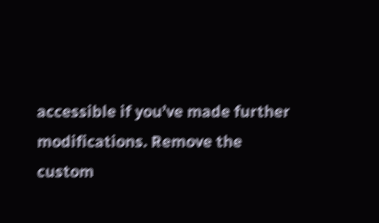accessible if you’ve made further modifications. Remove the custom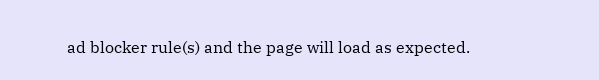ad blocker rule(s) and the page will load as expected.